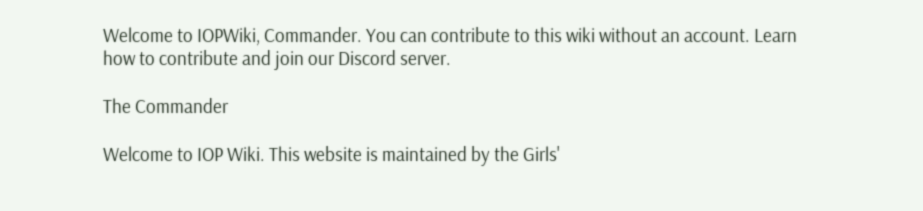Welcome to IOPWiki, Commander. You can contribute to this wiki without an account. Learn how to contribute and join our Discord server.

The Commander

Welcome to IOP Wiki. This website is maintained by the Girls'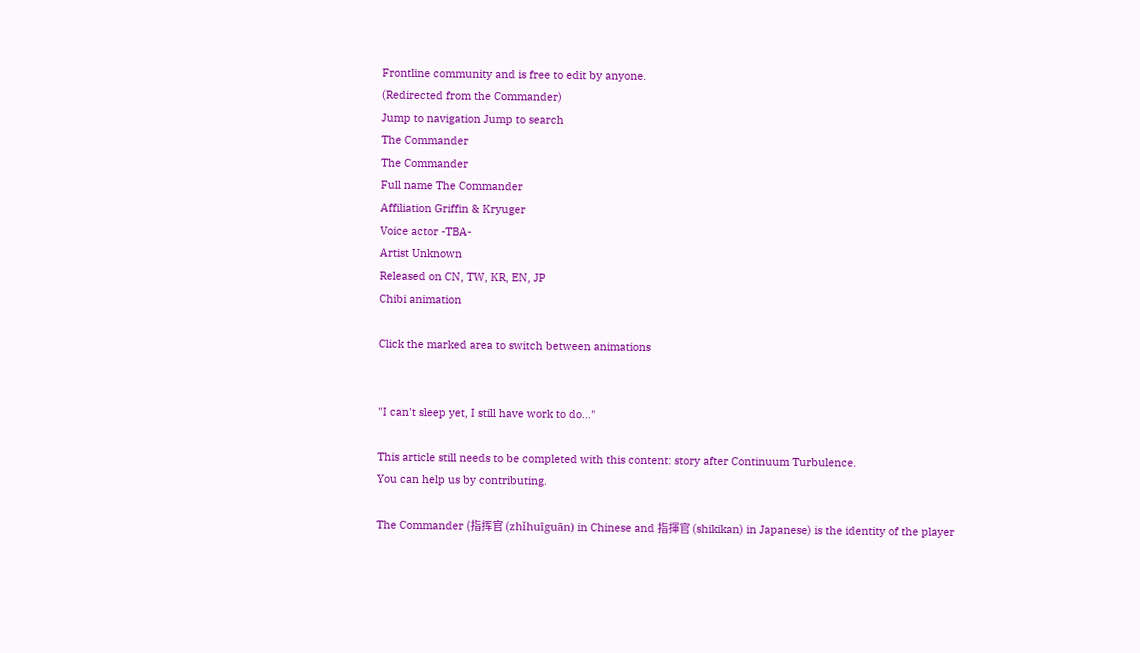Frontline community and is free to edit by anyone.
(Redirected from the Commander)
Jump to navigation Jump to search
The Commander
The Commander
Full name The Commander
Affiliation Griffin & Kryuger
Voice actor -TBA-
Artist Unknown
Released on CN, TW, KR, EN, JP
Chibi animation

Click the marked area to switch between animations


"I can't sleep yet, I still have work to do..."

This article still needs to be completed with this content: story after Continuum Turbulence.
You can help us by contributing.

The Commander (指挥官 (zhǐhuīguān) in Chinese and 指揮官 (shikikan) in Japanese) is the identity of the player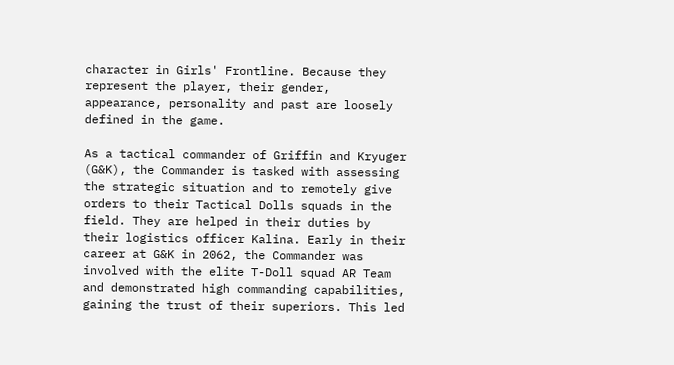character in Girls' Frontline. Because they represent the player, their gender, appearance, personality and past are loosely defined in the game.

As a tactical commander of Griffin and Kryuger (G&K), the Commander is tasked with assessing the strategic situation and to remotely give orders to their Tactical Dolls squads in the field. They are helped in their duties by their logistics officer Kalina. Early in their career at G&K in 2062, the Commander was involved with the elite T-Doll squad AR Team and demonstrated high commanding capabilities, gaining the trust of their superiors. This led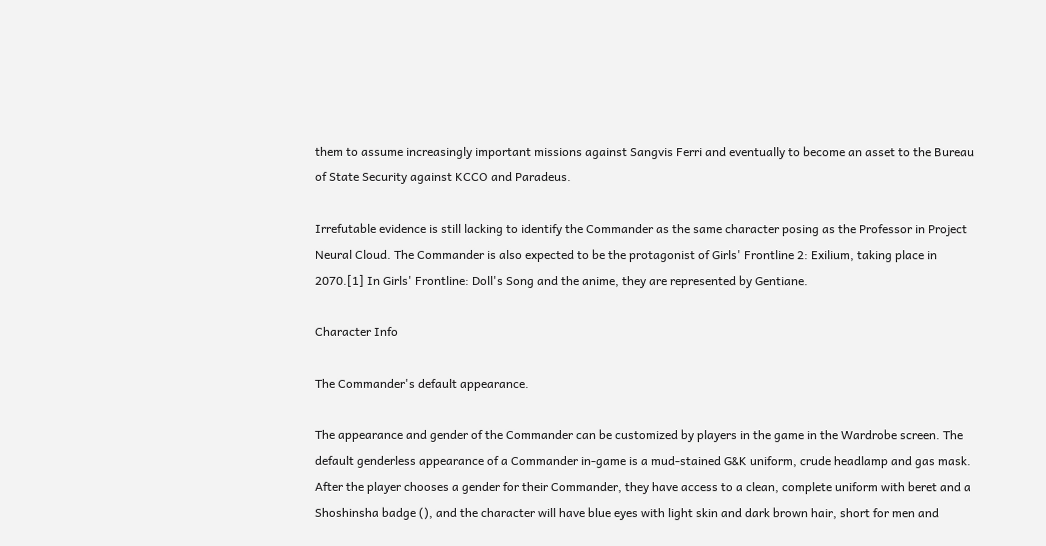them to assume increasingly important missions against Sangvis Ferri and eventually to become an asset to the Bureau of State Security against KCCO and Paradeus.

Irrefutable evidence is still lacking to identify the Commander as the same character posing as the Professor in Project Neural Cloud. The Commander is also expected to be the protagonist of Girls' Frontline 2: Exilium, taking place in 2070.[1] In Girls' Frontline: Doll's Song and the anime, they are represented by Gentiane.

Character Info

The Commander's default appearance.

The appearance and gender of the Commander can be customized by players in the game in the Wardrobe screen. The default genderless appearance of a Commander in-game is a mud-stained G&K uniform, crude headlamp and gas mask. After the player chooses a gender for their Commander, they have access to a clean, complete uniform with beret and a Shoshinsha badge (), and the character will have blue eyes with light skin and dark brown hair, short for men and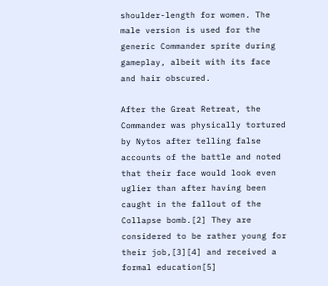shoulder-length for women. The male version is used for the generic Commander sprite during gameplay, albeit with its face and hair obscured.

After the Great Retreat, the Commander was physically tortured by Nytos after telling false accounts of the battle and noted that their face would look even uglier than after having been caught in the fallout of the Collapse bomb.[2] They are considered to be rather young for their job,[3][4] and received a formal education[5]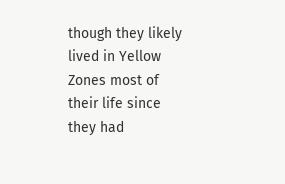though they likely lived in Yellow Zones most of their life since they had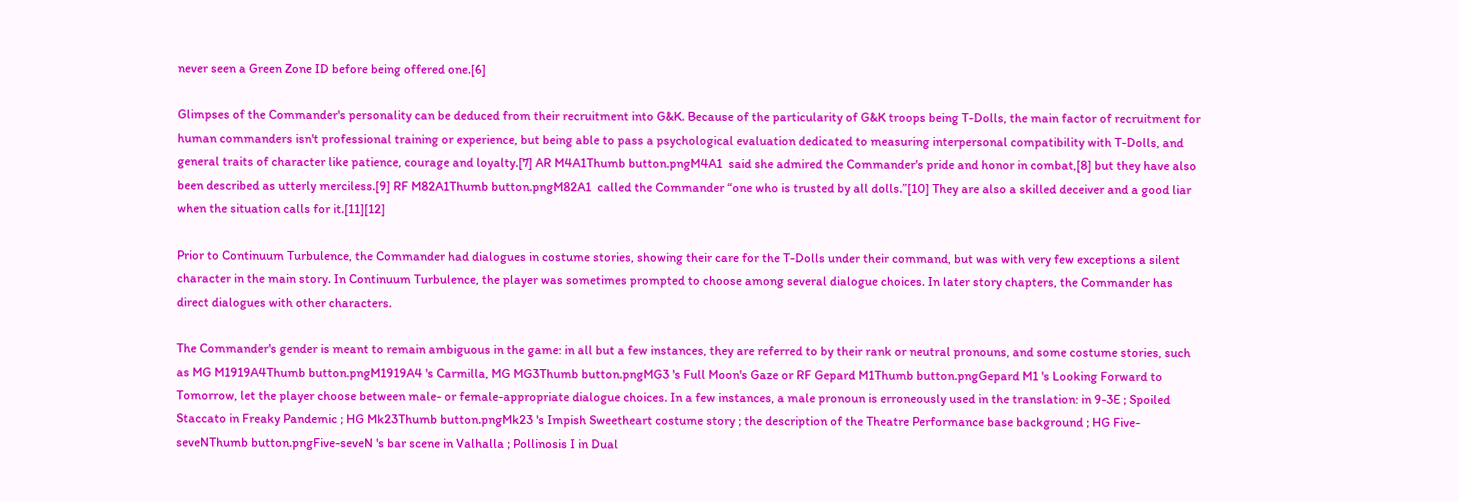never seen a Green Zone ID before being offered one.[6]

Glimpses of the Commander's personality can be deduced from their recruitment into G&K. Because of the particularity of G&K troops being T-Dolls, the main factor of recruitment for human commanders isn't professional training or experience, but being able to pass a psychological evaluation dedicated to measuring interpersonal compatibility with T-Dolls, and general traits of character like patience, courage and loyalty.[7] AR M4A1Thumb button.pngM4A1  said she admired the Commander's pride and honor in combat,[8] but they have also been described as utterly merciless.[9] RF M82A1Thumb button.pngM82A1  called the Commander “one who is trusted by all dolls.”[10] They are also a skilled deceiver and a good liar when the situation calls for it.[11][12]

Prior to Continuum Turbulence, the Commander had dialogues in costume stories, showing their care for the T-Dolls under their command, but was with very few exceptions a silent character in the main story. In Continuum Turbulence, the player was sometimes prompted to choose among several dialogue choices. In later story chapters, the Commander has direct dialogues with other characters.

The Commander's gender is meant to remain ambiguous in the game: in all but a few instances, they are referred to by their rank or neutral pronouns, and some costume stories, such as MG M1919A4Thumb button.pngM1919A4 's Carmilla, MG MG3Thumb button.pngMG3 's Full Moon's Gaze or RF Gepard M1Thumb button.pngGepard M1 's Looking Forward to Tomorrow, let the player choose between male- or female-appropriate dialogue choices. In a few instances, a male pronoun is erroneously used in the translation: in 9-3E ; Spoiled Staccato in Freaky Pandemic ; HG Mk23Thumb button.pngMk23 's Impish Sweetheart costume story ; the description of the Theatre Performance base background ; HG Five-seveNThumb button.pngFive-seveN 's bar scene in Valhalla ; Pollinosis I in Dual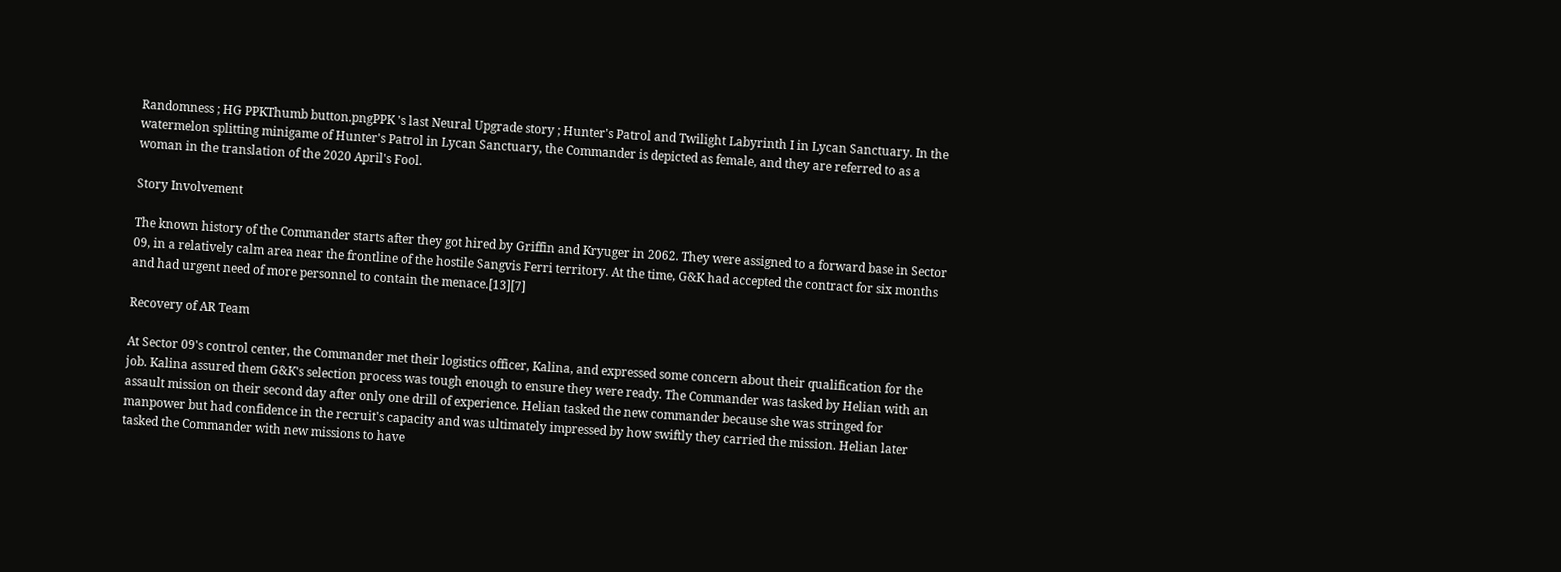Randomness ; HG PPKThumb button.pngPPK 's last Neural Upgrade story ; Hunter's Patrol and Twilight Labyrinth I in Lycan Sanctuary. In the watermelon splitting minigame of Hunter's Patrol in Lycan Sanctuary, the Commander is depicted as female, and they are referred to as a woman in the translation of the 2020 April's Fool.

Story Involvement

The known history of the Commander starts after they got hired by Griffin and Kryuger in 2062. They were assigned to a forward base in Sector 09, in a relatively calm area near the frontline of the hostile Sangvis Ferri territory. At the time, G&K had accepted the contract for six months and had urgent need of more personnel to contain the menace.[13][7]

Recovery of AR Team

At Sector 09's control center, the Commander met their logistics officer, Kalina, and expressed some concern about their qualification for the job. Kalina assured them G&K's selection process was tough enough to ensure they were ready. The Commander was tasked by Helian with an assault mission on their second day after only one drill of experience. Helian tasked the new commander because she was stringed for manpower but had confidence in the recruit's capacity and was ultimately impressed by how swiftly they carried the mission. Helian later tasked the Commander with new missions to have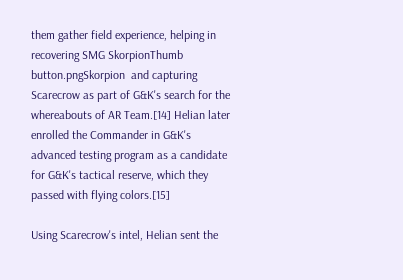them gather field experience, helping in recovering SMG SkorpionThumb button.pngSkorpion  and capturing Scarecrow as part of G&K's search for the whereabouts of AR Team.[14] Helian later enrolled the Commander in G&K's advanced testing program as a candidate for G&K's tactical reserve, which they passed with flying colors.[15]

Using Scarecrow's intel, Helian sent the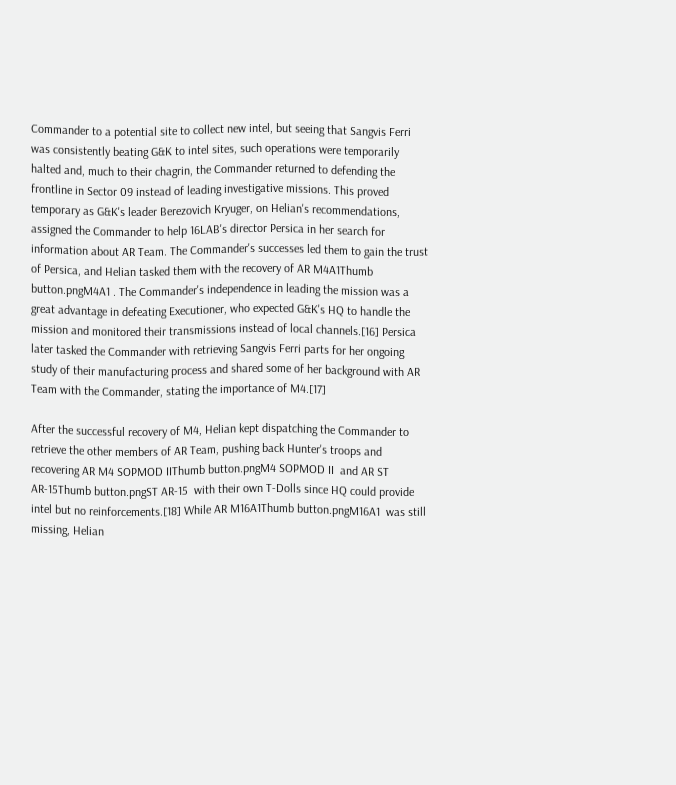Commander to a potential site to collect new intel, but seeing that Sangvis Ferri was consistently beating G&K to intel sites, such operations were temporarily halted and, much to their chagrin, the Commander returned to defending the frontline in Sector 09 instead of leading investigative missions. This proved temporary as G&K's leader Berezovich Kryuger, on Helian's recommendations, assigned the Commander to help 16LAB's director Persica in her search for information about AR Team. The Commander's successes led them to gain the trust of Persica, and Helian tasked them with the recovery of AR M4A1Thumb button.pngM4A1 . The Commander's independence in leading the mission was a great advantage in defeating Executioner, who expected G&K's HQ to handle the mission and monitored their transmissions instead of local channels.[16] Persica later tasked the Commander with retrieving Sangvis Ferri parts for her ongoing study of their manufacturing process and shared some of her background with AR Team with the Commander, stating the importance of M4.[17]

After the successful recovery of M4, Helian kept dispatching the Commander to retrieve the other members of AR Team, pushing back Hunter's troops and recovering AR M4 SOPMOD IIThumb button.pngM4 SOPMOD II  and AR ST AR-15Thumb button.pngST AR-15  with their own T-Dolls since HQ could provide intel but no reinforcements.[18] While AR M16A1Thumb button.pngM16A1  was still missing, Helian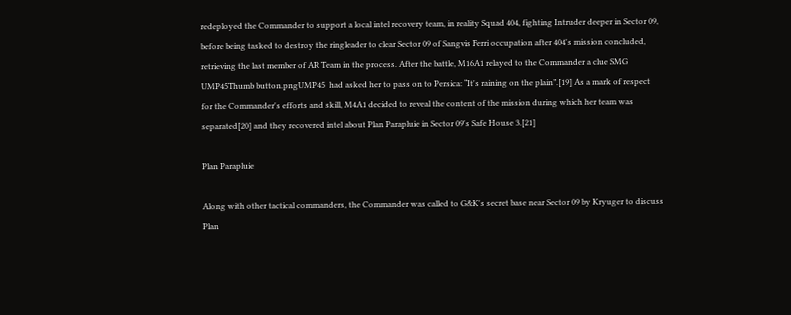redeployed the Commander to support a local intel recovery team, in reality Squad 404, fighting Intruder deeper in Sector 09, before being tasked to destroy the ringleader to clear Sector 09 of Sangvis Ferri occupation after 404's mission concluded, retrieving the last member of AR Team in the process. After the battle, M16A1 relayed to the Commander a clue SMG UMP45Thumb button.pngUMP45  had asked her to pass on to Persica: “It's raining on the plain”.[19] As a mark of respect for the Commander's efforts and skill, M4A1 decided to reveal the content of the mission during which her team was separated[20] and they recovered intel about Plan Parapluie in Sector 09's Safe House 3.[21]

Plan Parapluie

Along with other tactical commanders, the Commander was called to G&K's secret base near Sector 09 by Kryuger to discuss Plan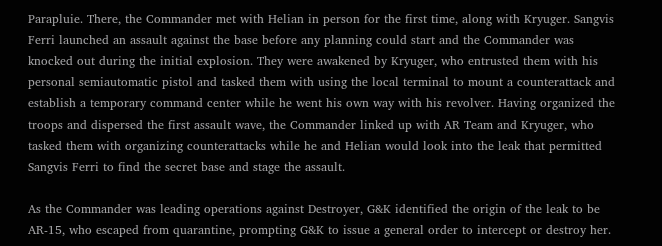Parapluie. There, the Commander met with Helian in person for the first time, along with Kryuger. Sangvis Ferri launched an assault against the base before any planning could start and the Commander was knocked out during the initial explosion. They were awakened by Kryuger, who entrusted them with his personal semiautomatic pistol and tasked them with using the local terminal to mount a counterattack and establish a temporary command center while he went his own way with his revolver. Having organized the troops and dispersed the first assault wave, the Commander linked up with AR Team and Kryuger, who tasked them with organizing counterattacks while he and Helian would look into the leak that permitted Sangvis Ferri to find the secret base and stage the assault.

As the Commander was leading operations against Destroyer, G&K identified the origin of the leak to be AR-15, who escaped from quarantine, prompting G&K to issue a general order to intercept or destroy her.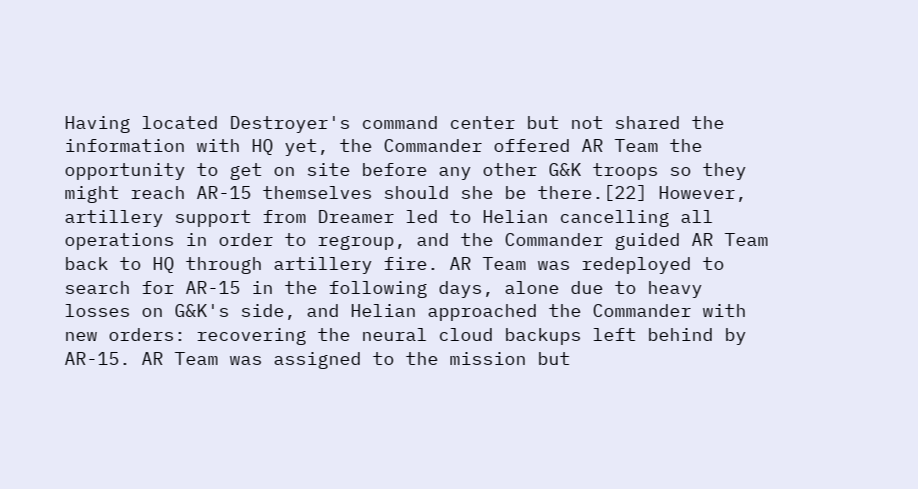Having located Destroyer's command center but not shared the information with HQ yet, the Commander offered AR Team the opportunity to get on site before any other G&K troops so they might reach AR-15 themselves should she be there.[22] However, artillery support from Dreamer led to Helian cancelling all operations in order to regroup, and the Commander guided AR Team back to HQ through artillery fire. AR Team was redeployed to search for AR-15 in the following days, alone due to heavy losses on G&K's side, and Helian approached the Commander with new orders: recovering the neural cloud backups left behind by AR-15. AR Team was assigned to the mission but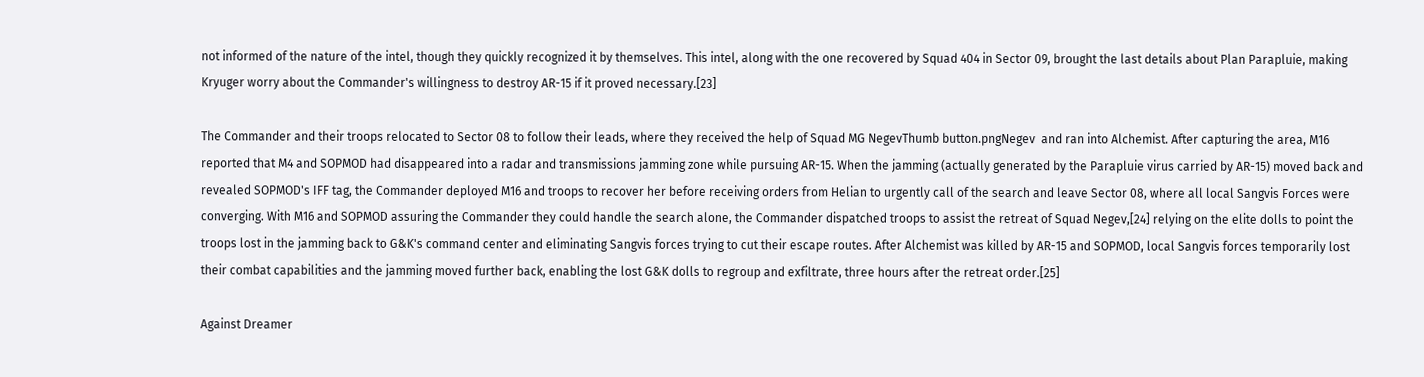not informed of the nature of the intel, though they quickly recognized it by themselves. This intel, along with the one recovered by Squad 404 in Sector 09, brought the last details about Plan Parapluie, making Kryuger worry about the Commander's willingness to destroy AR-15 if it proved necessary.[23]

The Commander and their troops relocated to Sector 08 to follow their leads, where they received the help of Squad MG NegevThumb button.pngNegev  and ran into Alchemist. After capturing the area, M16 reported that M4 and SOPMOD had disappeared into a radar and transmissions jamming zone while pursuing AR-15. When the jamming (actually generated by the Parapluie virus carried by AR-15) moved back and revealed SOPMOD's IFF tag, the Commander deployed M16 and troops to recover her before receiving orders from Helian to urgently call of the search and leave Sector 08, where all local Sangvis Forces were converging. With M16 and SOPMOD assuring the Commander they could handle the search alone, the Commander dispatched troops to assist the retreat of Squad Negev,[24] relying on the elite dolls to point the troops lost in the jamming back to G&K's command center and eliminating Sangvis forces trying to cut their escape routes. After Alchemist was killed by AR-15 and SOPMOD, local Sangvis forces temporarily lost their combat capabilities and the jamming moved further back, enabling the lost G&K dolls to regroup and exfiltrate, three hours after the retreat order.[25]

Against Dreamer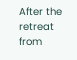After the retreat from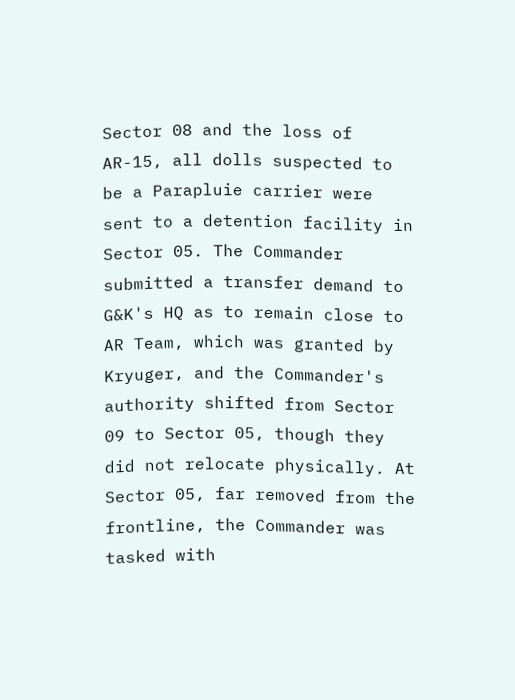Sector 08 and the loss of AR-15, all dolls suspected to be a Parapluie carrier were sent to a detention facility in Sector 05. The Commander submitted a transfer demand to G&K's HQ as to remain close to AR Team, which was granted by Kryuger, and the Commander's authority shifted from Sector 09 to Sector 05, though they did not relocate physically. At Sector 05, far removed from the frontline, the Commander was tasked with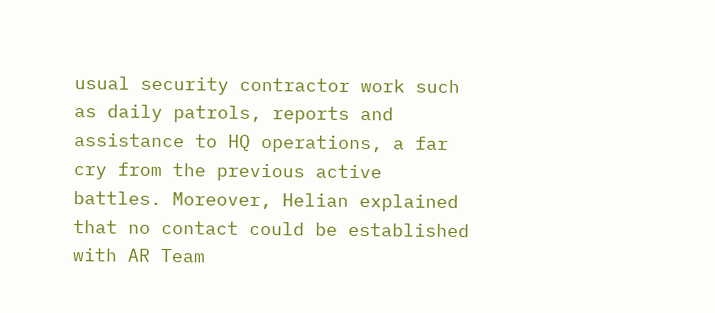usual security contractor work such as daily patrols, reports and assistance to HQ operations, a far cry from the previous active battles. Moreover, Helian explained that no contact could be established with AR Team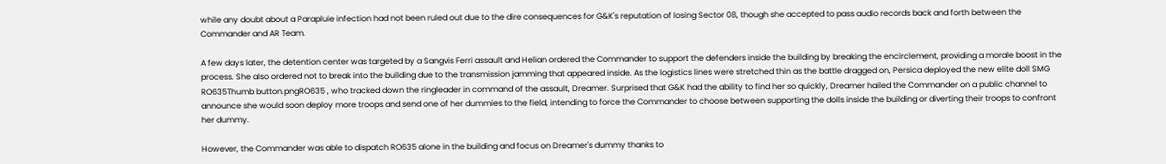while any doubt about a Parapluie infection had not been ruled out due to the dire consequences for G&K's reputation of losing Sector 08, though she accepted to pass audio records back and forth between the Commander and AR Team.

A few days later, the detention center was targeted by a Sangvis Ferri assault and Helian ordered the Commander to support the defenders inside the building by breaking the encirclement, providing a morale boost in the process. She also ordered not to break into the building due to the transmission jamming that appeared inside. As the logistics lines were stretched thin as the battle dragged on, Persica deployed the new elite doll SMG RO635Thumb button.pngRO635 , who tracked down the ringleader in command of the assault, Dreamer. Surprised that G&K had the ability to find her so quickly, Dreamer hailed the Commander on a public channel to announce she would soon deploy more troops and send one of her dummies to the field, intending to force the Commander to choose between supporting the dolls inside the building or diverting their troops to confront her dummy.

However, the Commander was able to dispatch RO635 alone in the building and focus on Dreamer's dummy thanks to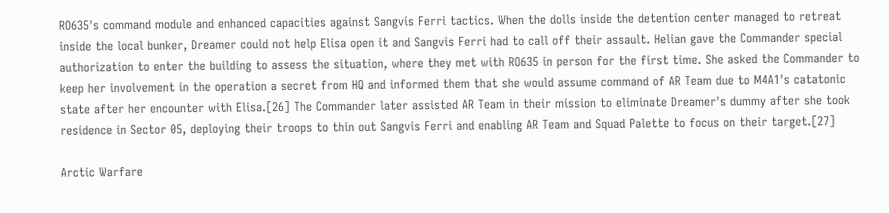RO635's command module and enhanced capacities against Sangvis Ferri tactics. When the dolls inside the detention center managed to retreat inside the local bunker, Dreamer could not help Elisa open it and Sangvis Ferri had to call off their assault. Helian gave the Commander special authorization to enter the building to assess the situation, where they met with RO635 in person for the first time. She asked the Commander to keep her involvement in the operation a secret from HQ and informed them that she would assume command of AR Team due to M4A1's catatonic state after her encounter with Elisa.[26] The Commander later assisted AR Team in their mission to eliminate Dreamer's dummy after she took residence in Sector 05, deploying their troops to thin out Sangvis Ferri and enabling AR Team and Squad Palette to focus on their target.[27]

Arctic Warfare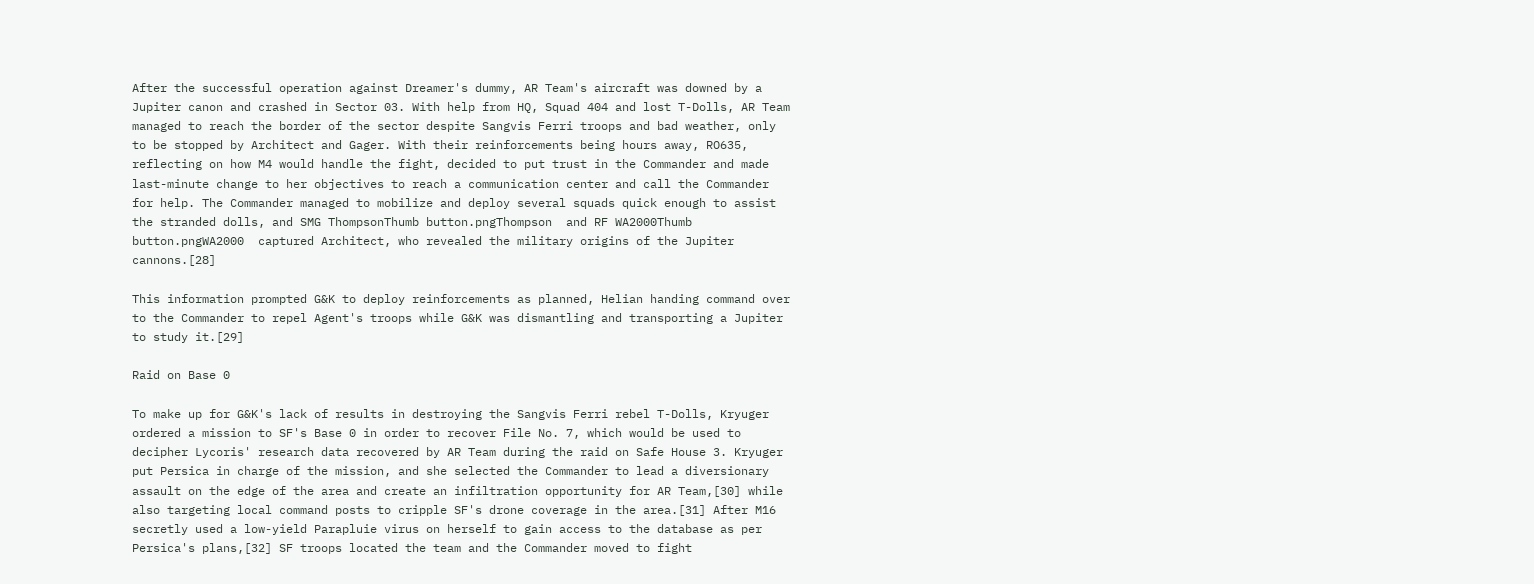After the successful operation against Dreamer's dummy, AR Team's aircraft was downed by a Jupiter canon and crashed in Sector 03. With help from HQ, Squad 404 and lost T-Dolls, AR Team managed to reach the border of the sector despite Sangvis Ferri troops and bad weather, only to be stopped by Architect and Gager. With their reinforcements being hours away, RO635, reflecting on how M4 would handle the fight, decided to put trust in the Commander and made last-minute change to her objectives to reach a communication center and call the Commander for help. The Commander managed to mobilize and deploy several squads quick enough to assist the stranded dolls, and SMG ThompsonThumb button.pngThompson  and RF WA2000Thumb button.pngWA2000  captured Architect, who revealed the military origins of the Jupiter cannons.[28]

This information prompted G&K to deploy reinforcements as planned, Helian handing command over to the Commander to repel Agent's troops while G&K was dismantling and transporting a Jupiter to study it.[29]

Raid on Base 0

To make up for G&K's lack of results in destroying the Sangvis Ferri rebel T-Dolls, Kryuger ordered a mission to SF's Base 0 in order to recover File No. 7, which would be used to decipher Lycoris' research data recovered by AR Team during the raid on Safe House 3. Kryuger put Persica in charge of the mission, and she selected the Commander to lead a diversionary assault on the edge of the area and create an infiltration opportunity for AR Team,[30] while also targeting local command posts to cripple SF's drone coverage in the area.[31] After M16 secretly used a low-yield Parapluie virus on herself to gain access to the database as per Persica's plans,[32] SF troops located the team and the Commander moved to fight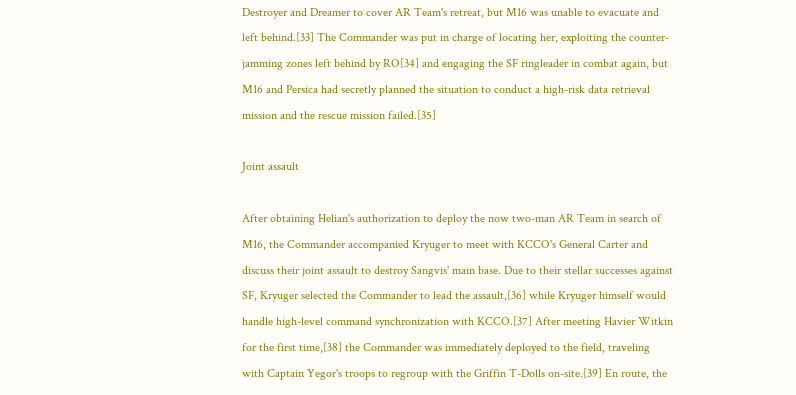Destroyer and Dreamer to cover AR Team's retreat, but M16 was unable to evacuate and left behind.[33] The Commander was put in charge of locating her, exploiting the counter-jamming zones left behind by RO[34] and engaging the SF ringleader in combat again, but M16 and Persica had secretly planned the situation to conduct a high-risk data retrieval mission and the rescue mission failed.[35]

Joint assault

After obtaining Helian's authorization to deploy the now two-man AR Team in search of M16, the Commander accompanied Kryuger to meet with KCCO's General Carter and discuss their joint assault to destroy Sangvis' main base. Due to their stellar successes against SF, Kryuger selected the Commander to lead the assault,[36] while Kryuger himself would handle high-level command synchronization with KCCO.[37] After meeting Havier Witkin for the first time,[38] the Commander was immediately deployed to the field, traveling with Captain Yegor's troops to regroup with the Griffin T-Dolls on-site.[39] En route, the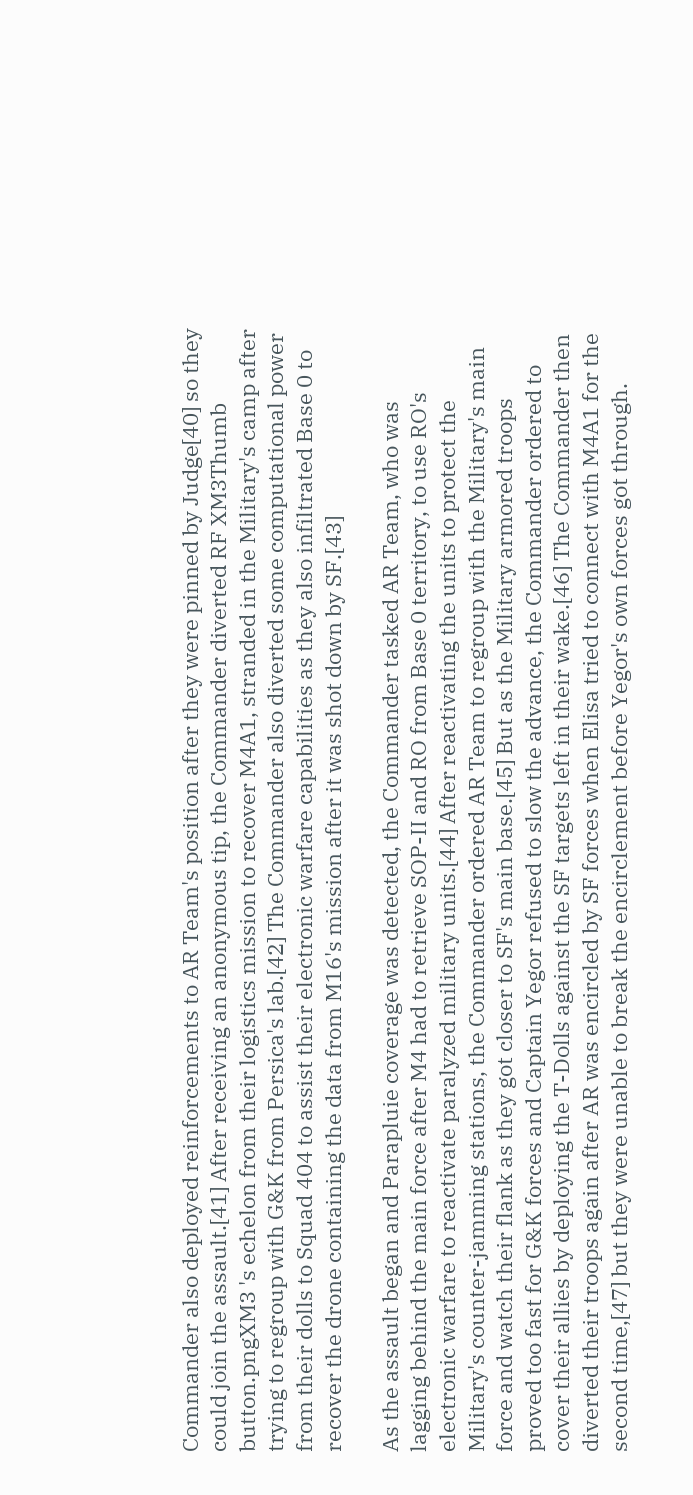Commander also deployed reinforcements to AR Team's position after they were pinned by Judge[40] so they could join the assault.[41] After receiving an anonymous tip, the Commander diverted RF XM3Thumb button.pngXM3 's echelon from their logistics mission to recover M4A1, stranded in the Military's camp after trying to regroup with G&K from Persica's lab.[42] The Commander also diverted some computational power from their dolls to Squad 404 to assist their electronic warfare capabilities as they also infiltrated Base 0 to recover the drone containing the data from M16's mission after it was shot down by SF.[43]

As the assault began and Parapluie coverage was detected, the Commander tasked AR Team, who was lagging behind the main force after M4 had to retrieve SOP-II and RO from Base 0 territory, to use RO's electronic warfare to reactivate paralyzed military units.[44] After reactivating the units to protect the Military's counter-jamming stations, the Commander ordered AR Team to regroup with the Military's main force and watch their flank as they got closer to SF's main base.[45] But as the Military armored troops proved too fast for G&K forces and Captain Yegor refused to slow the advance, the Commander ordered to cover their allies by deploying the T-Dolls against the SF targets left in their wake.[46] The Commander then diverted their troops again after AR was encircled by SF forces when Elisa tried to connect with M4A1 for the second time,[47] but they were unable to break the encirclement before Yegor's own forces got through.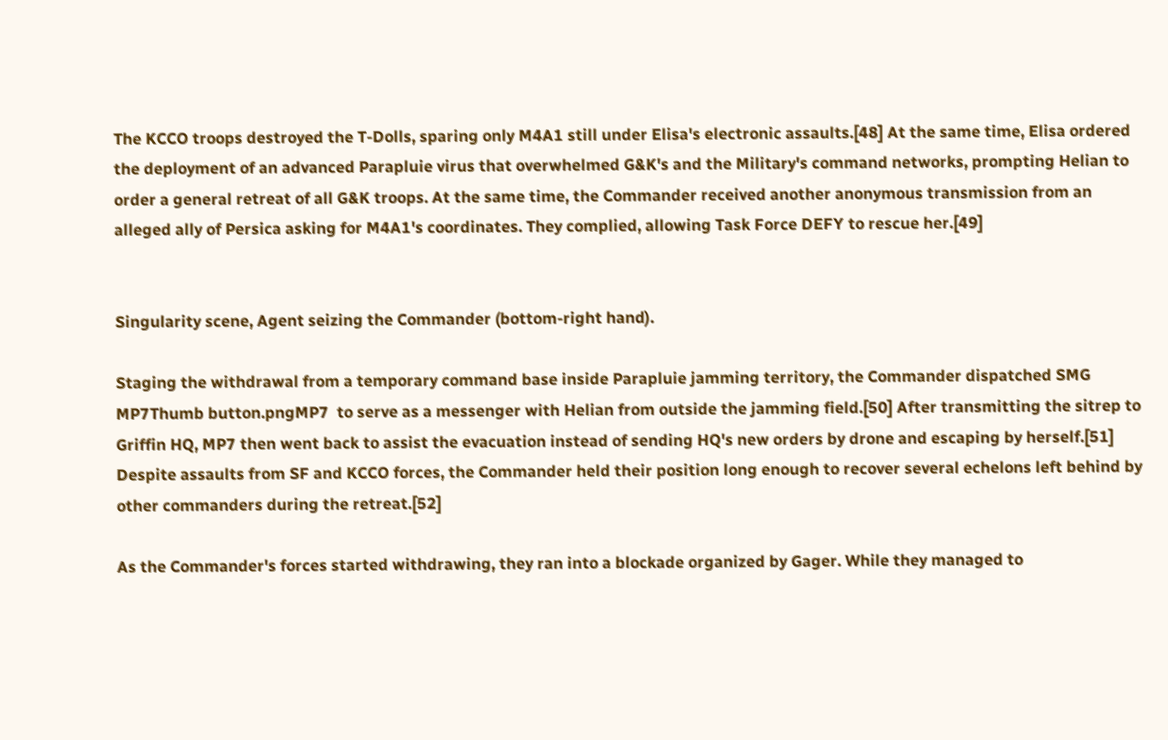The KCCO troops destroyed the T-Dolls, sparing only M4A1 still under Elisa's electronic assaults.[48] At the same time, Elisa ordered the deployment of an advanced Parapluie virus that overwhelmed G&K's and the Military's command networks, prompting Helian to order a general retreat of all G&K troops. At the same time, the Commander received another anonymous transmission from an alleged ally of Persica asking for M4A1's coordinates. They complied, allowing Task Force DEFY to rescue her.[49]


Singularity scene, Agent seizing the Commander (bottom-right hand).

Staging the withdrawal from a temporary command base inside Parapluie jamming territory, the Commander dispatched SMG MP7Thumb button.pngMP7  to serve as a messenger with Helian from outside the jamming field.[50] After transmitting the sitrep to Griffin HQ, MP7 then went back to assist the evacuation instead of sending HQ's new orders by drone and escaping by herself.[51] Despite assaults from SF and KCCO forces, the Commander held their position long enough to recover several echelons left behind by other commanders during the retreat.[52]

As the Commander's forces started withdrawing, they ran into a blockade organized by Gager. While they managed to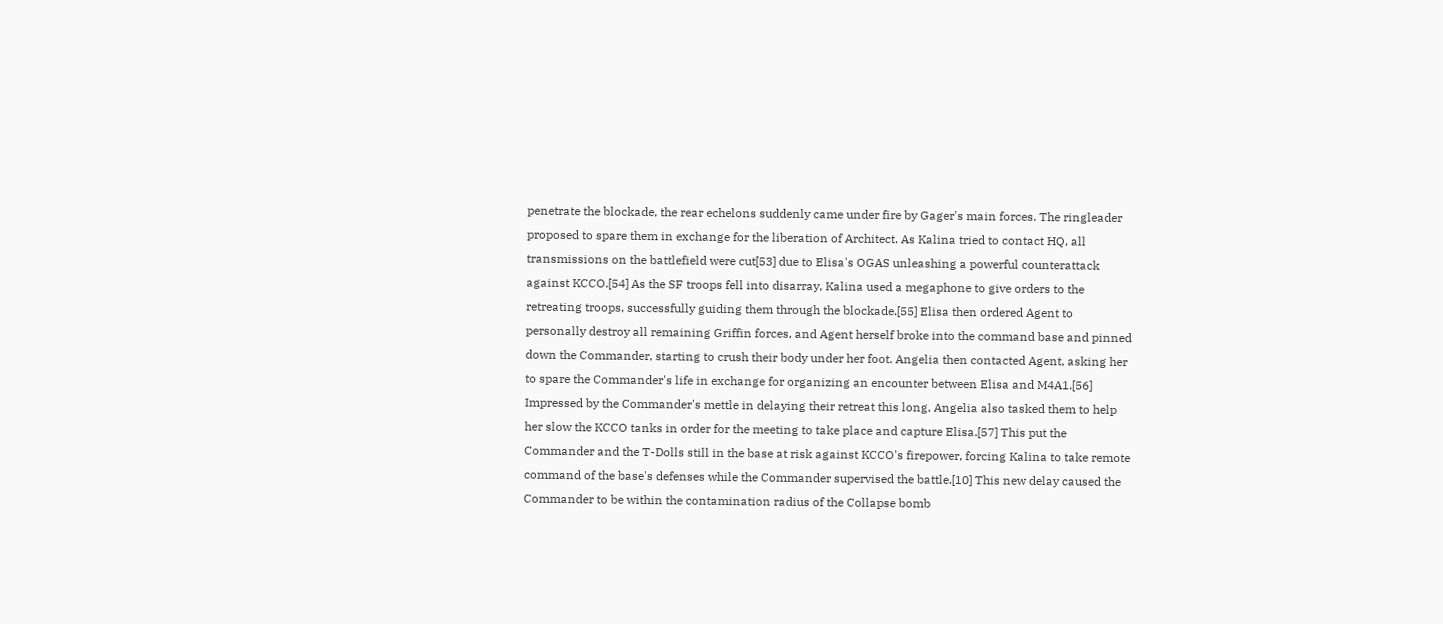penetrate the blockade, the rear echelons suddenly came under fire by Gager's main forces. The ringleader proposed to spare them in exchange for the liberation of Architect. As Kalina tried to contact HQ, all transmissions on the battlefield were cut[53] due to Elisa's OGAS unleashing a powerful counterattack against KCCO.[54] As the SF troops fell into disarray, Kalina used a megaphone to give orders to the retreating troops, successfully guiding them through the blockade.[55] Elisa then ordered Agent to personally destroy all remaining Griffin forces, and Agent herself broke into the command base and pinned down the Commander, starting to crush their body under her foot. Angelia then contacted Agent, asking her to spare the Commander's life in exchange for organizing an encounter between Elisa and M4A1.[56] Impressed by the Commander's mettle in delaying their retreat this long, Angelia also tasked them to help her slow the KCCO tanks in order for the meeting to take place and capture Elisa.[57] This put the Commander and the T-Dolls still in the base at risk against KCCO's firepower, forcing Kalina to take remote command of the base's defenses while the Commander supervised the battle.[10] This new delay caused the Commander to be within the contamination radius of the Collapse bomb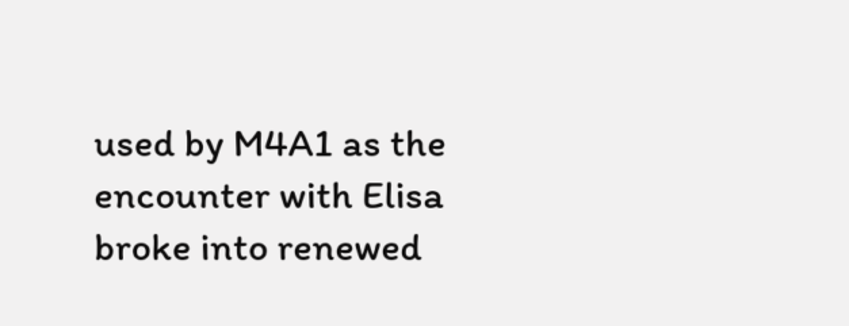used by M4A1 as the encounter with Elisa broke into renewed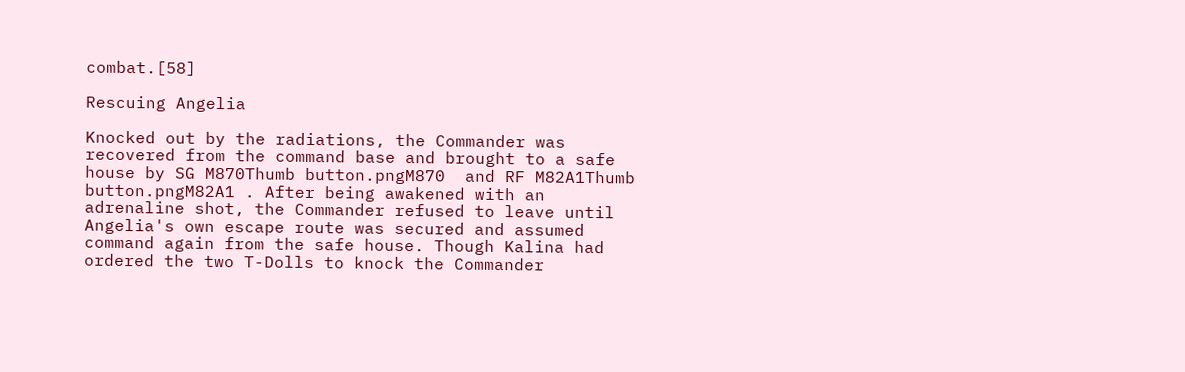combat.[58]

Rescuing Angelia

Knocked out by the radiations, the Commander was recovered from the command base and brought to a safe house by SG M870Thumb button.pngM870  and RF M82A1Thumb button.pngM82A1 . After being awakened with an adrenaline shot, the Commander refused to leave until Angelia's own escape route was secured and assumed command again from the safe house. Though Kalina had ordered the two T-Dolls to knock the Commander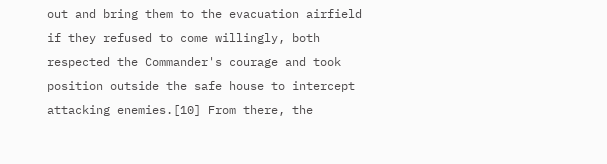out and bring them to the evacuation airfield if they refused to come willingly, both respected the Commander's courage and took position outside the safe house to intercept attacking enemies.[10] From there, the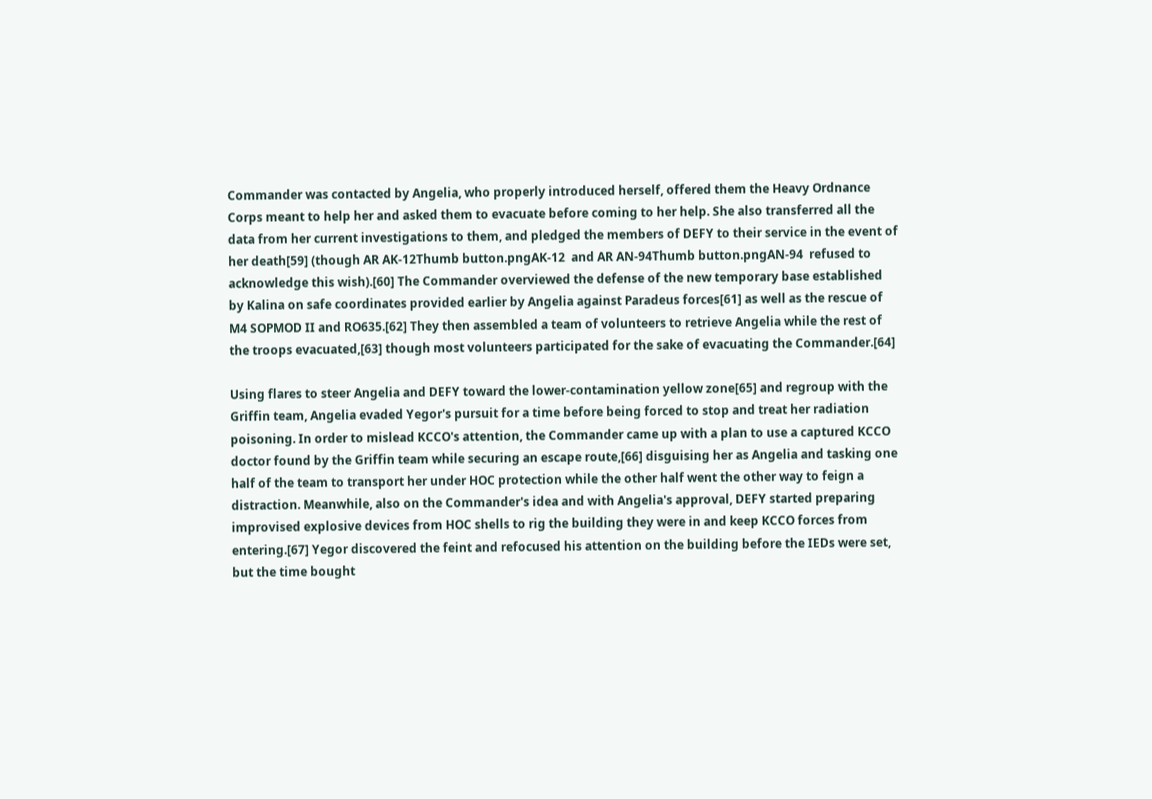Commander was contacted by Angelia, who properly introduced herself, offered them the Heavy Ordnance Corps meant to help her and asked them to evacuate before coming to her help. She also transferred all the data from her current investigations to them, and pledged the members of DEFY to their service in the event of her death[59] (though AR AK-12Thumb button.pngAK-12  and AR AN-94Thumb button.pngAN-94  refused to acknowledge this wish).[60] The Commander overviewed the defense of the new temporary base established by Kalina on safe coordinates provided earlier by Angelia against Paradeus forces[61] as well as the rescue of M4 SOPMOD II and RO635.[62] They then assembled a team of volunteers to retrieve Angelia while the rest of the troops evacuated,[63] though most volunteers participated for the sake of evacuating the Commander.[64]

Using flares to steer Angelia and DEFY toward the lower-contamination yellow zone[65] and regroup with the Griffin team, Angelia evaded Yegor's pursuit for a time before being forced to stop and treat her radiation poisoning. In order to mislead KCCO's attention, the Commander came up with a plan to use a captured KCCO doctor found by the Griffin team while securing an escape route,[66] disguising her as Angelia and tasking one half of the team to transport her under HOC protection while the other half went the other way to feign a distraction. Meanwhile, also on the Commander's idea and with Angelia's approval, DEFY started preparing improvised explosive devices from HOC shells to rig the building they were in and keep KCCO forces from entering.[67] Yegor discovered the feint and refocused his attention on the building before the IEDs were set, but the time bought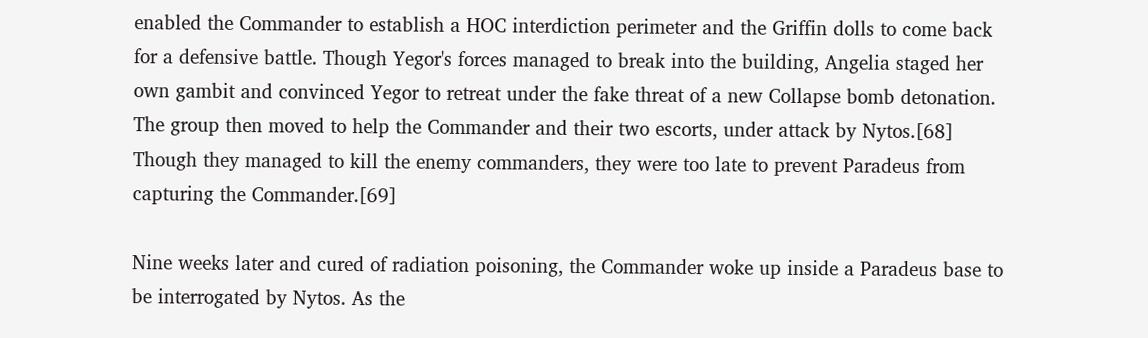enabled the Commander to establish a HOC interdiction perimeter and the Griffin dolls to come back for a defensive battle. Though Yegor's forces managed to break into the building, Angelia staged her own gambit and convinced Yegor to retreat under the fake threat of a new Collapse bomb detonation. The group then moved to help the Commander and their two escorts, under attack by Nytos.[68] Though they managed to kill the enemy commanders, they were too late to prevent Paradeus from capturing the Commander.[69]

Nine weeks later and cured of radiation poisoning, the Commander woke up inside a Paradeus base to be interrogated by Nytos. As the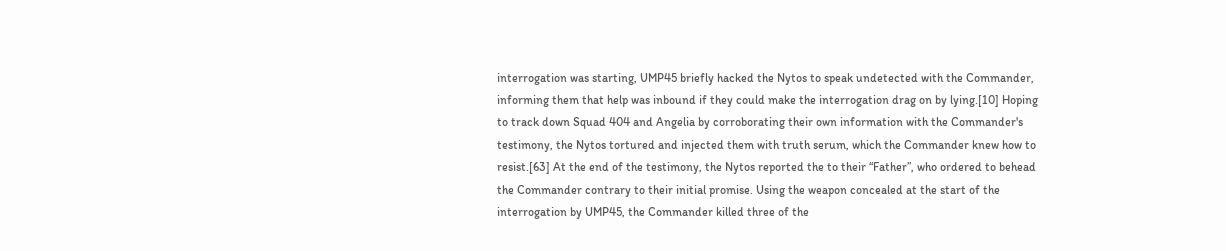interrogation was starting, UMP45 briefly hacked the Nytos to speak undetected with the Commander, informing them that help was inbound if they could make the interrogation drag on by lying.[10] Hoping to track down Squad 404 and Angelia by corroborating their own information with the Commander's testimony, the Nytos tortured and injected them with truth serum, which the Commander knew how to resist.[63] At the end of the testimony, the Nytos reported the to their “Father”, who ordered to behead the Commander contrary to their initial promise. Using the weapon concealed at the start of the interrogation by UMP45, the Commander killed three of the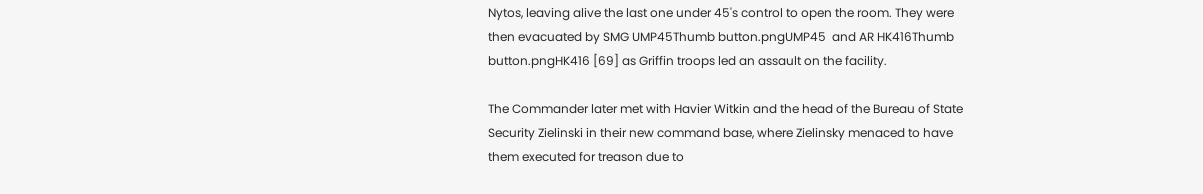Nytos, leaving alive the last one under 45's control to open the room. They were then evacuated by SMG UMP45Thumb button.pngUMP45  and AR HK416Thumb button.pngHK416 [69] as Griffin troops led an assault on the facility.

The Commander later met with Havier Witkin and the head of the Bureau of State Security Zielinski in their new command base, where Zielinsky menaced to have them executed for treason due to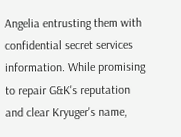Angelia entrusting them with confidential secret services information. While promising to repair G&K's reputation and clear Kryuger's name,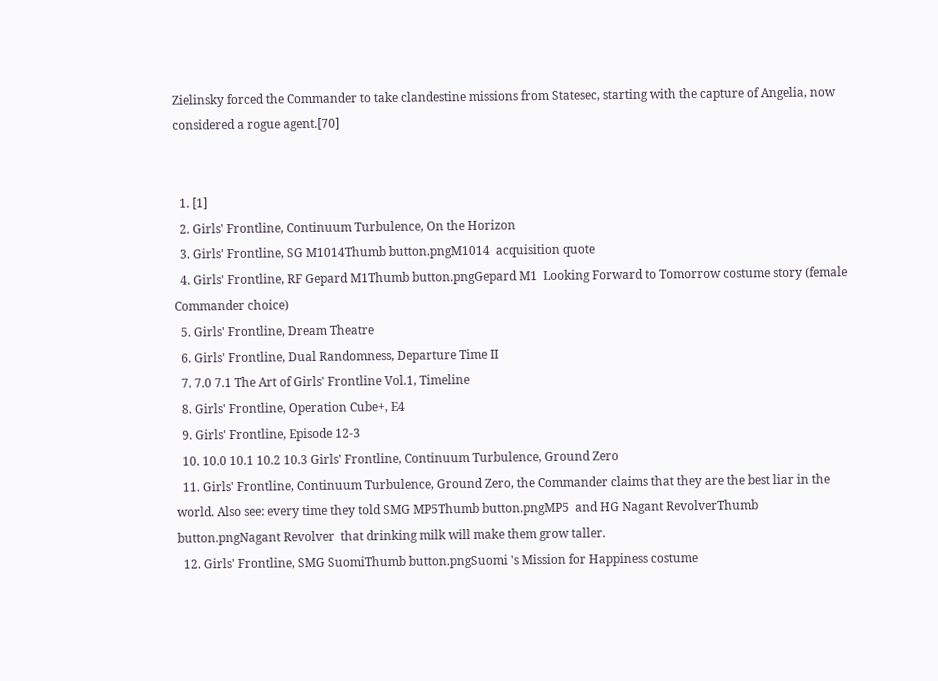Zielinsky forced the Commander to take clandestine missions from Statesec, starting with the capture of Angelia, now considered a rogue agent.[70]


  1. [1]
  2. Girls' Frontline, Continuum Turbulence, On the Horizon
  3. Girls' Frontline, SG M1014Thumb button.pngM1014  acquisition quote
  4. Girls' Frontline, RF Gepard M1Thumb button.pngGepard M1  Looking Forward to Tomorrow costume story (female Commander choice)
  5. Girls' Frontline, Dream Theatre
  6. Girls' Frontline, Dual Randomness, Departure Time II
  7. 7.0 7.1 The Art of Girls' Frontline Vol.1, Timeline
  8. Girls' Frontline, Operation Cube+, E4
  9. Girls' Frontline, Episode 12-3
  10. 10.0 10.1 10.2 10.3 Girls' Frontline, Continuum Turbulence, Ground Zero
  11. Girls' Frontline, Continuum Turbulence, Ground Zero, the Commander claims that they are the best liar in the world. Also see: every time they told SMG MP5Thumb button.pngMP5  and HG Nagant RevolverThumb button.pngNagant Revolver  that drinking milk will make them grow taller.
  12. Girls' Frontline, SMG SuomiThumb button.pngSuomi 's Mission for Happiness costume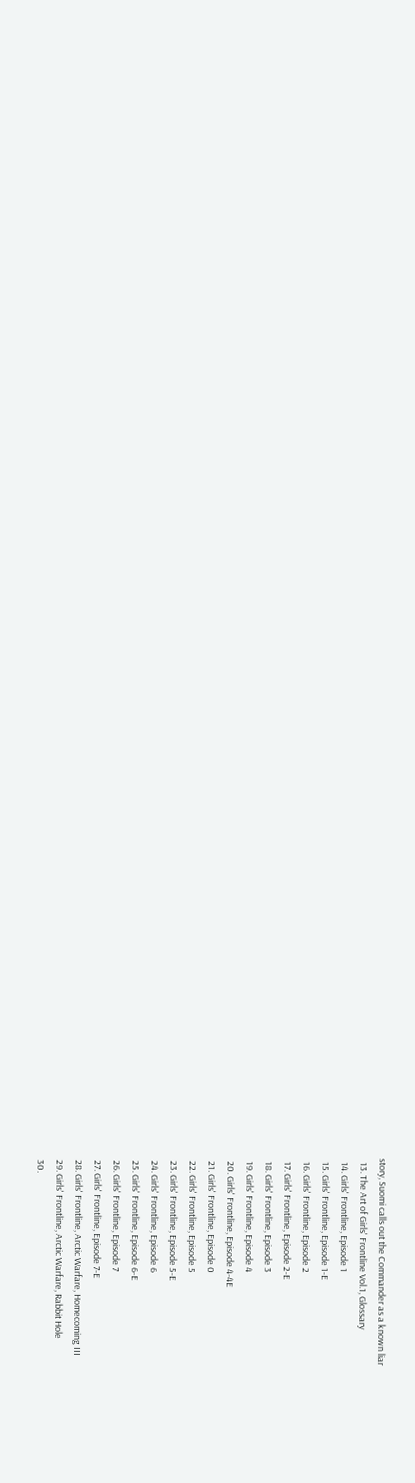story, Suomi calls out the Commander as a known liar
  13. The Art of Girls' Frontline Vol.1, Glossary
  14. Girls' Frontline, Episode 1
  15. Girls' Frontline, Episode 1-E
  16. Girls' Frontline, Episode 2
  17. Girls' Frontline, Episode 2-E
  18. Girls' Frontline, Episode 3
  19. Girls' Frontline, Episode 4
  20. Girls' Frontline, Episode 4-4E
  21. Girls' Frontline, Episode 0
  22. Girls' Frontline, Episode 5
  23. Girls' Frontline, Episode 5-E
  24. Girls' Frontline, Episode 6
  25. Girls' Frontline, Episode 6-E
  26. Girls' Frontline, Episode 7
  27. Girls' Frontline, Episode 7-E
  28. Girls' Frontline, Arctic Warfare, Homecoming III
  29. Girls' Frontline, Arctic Warfare, Rabbit Hole
  30.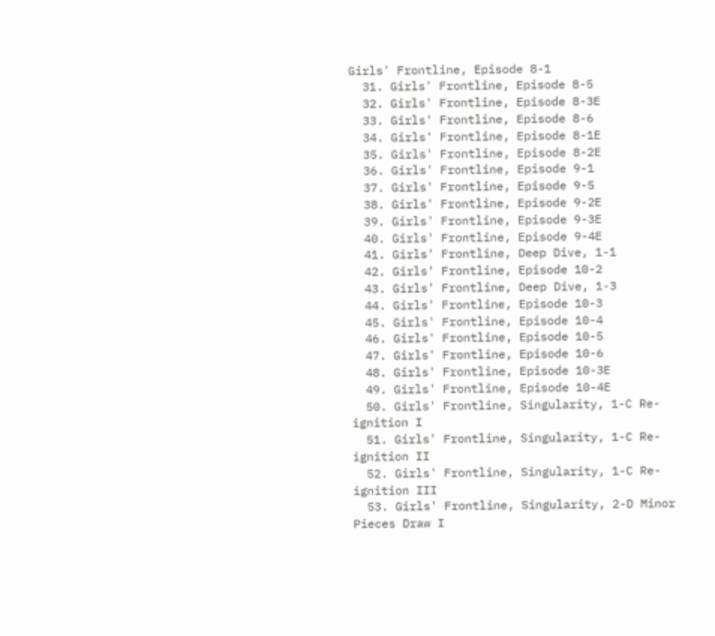Girls' Frontline, Episode 8-1
  31. Girls' Frontline, Episode 8-5
  32. Girls' Frontline, Episode 8-3E
  33. Girls' Frontline, Episode 8-6
  34. Girls' Frontline, Episode 8-1E
  35. Girls' Frontline, Episode 8-2E
  36. Girls' Frontline, Episode 9-1
  37. Girls' Frontline, Episode 9-5
  38. Girls' Frontline, Episode 9-2E
  39. Girls' Frontline, Episode 9-3E
  40. Girls' Frontline, Episode 9-4E
  41. Girls' Frontline, Deep Dive, 1-1
  42. Girls' Frontline, Episode 10-2
  43. Girls' Frontline, Deep Dive, 1-3
  44. Girls' Frontline, Episode 10-3
  45. Girls' Frontline, Episode 10-4
  46. Girls' Frontline, Episode 10-5
  47. Girls' Frontline, Episode 10-6
  48. Girls' Frontline, Episode 10-3E
  49. Girls' Frontline, Episode 10-4E
  50. Girls' Frontline, Singularity, 1-C Re-ignition I
  51. Girls' Frontline, Singularity, 1-C Re-ignition II
  52. Girls' Frontline, Singularity, 1-C Re-ignition III
  53. Girls' Frontline, Singularity, 2-D Minor Pieces Draw I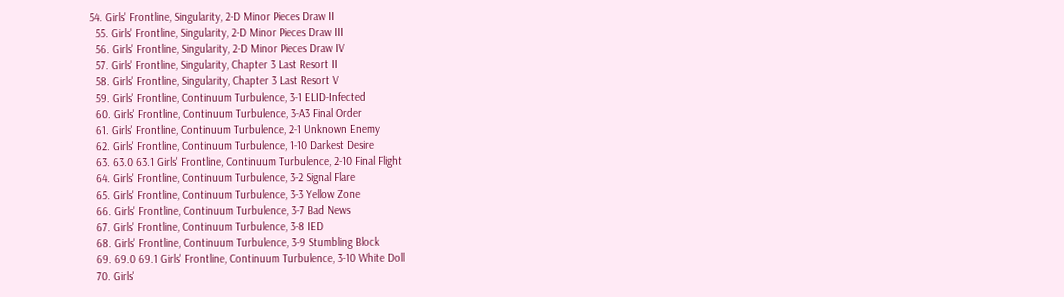54. Girls' Frontline, Singularity, 2-D Minor Pieces Draw II
  55. Girls' Frontline, Singularity, 2-D Minor Pieces Draw III
  56. Girls' Frontline, Singularity, 2-D Minor Pieces Draw IV
  57. Girls' Frontline, Singularity, Chapter 3 Last Resort II
  58. Girls' Frontline, Singularity, Chapter 3 Last Resort V
  59. Girls' Frontline, Continuum Turbulence, 3-1 ELID-Infected
  60. Girls' Frontline, Continuum Turbulence, 3-A3 Final Order
  61. Girls' Frontline, Continuum Turbulence, 2-1 Unknown Enemy
  62. Girls' Frontline, Continuum Turbulence, 1-10 Darkest Desire
  63. 63.0 63.1 Girls' Frontline, Continuum Turbulence, 2-10 Final Flight
  64. Girls' Frontline, Continuum Turbulence, 3-2 Signal Flare
  65. Girls' Frontline, Continuum Turbulence, 3-3 Yellow Zone
  66. Girls' Frontline, Continuum Turbulence, 3-7 Bad News
  67. Girls' Frontline, Continuum Turbulence, 3-8 IED
  68. Girls' Frontline, Continuum Turbulence, 3-9 Stumbling Block
  69. 69.0 69.1 Girls' Frontline, Continuum Turbulence, 3-10 White Doll
  70. Girls'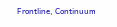Frontline, Continuum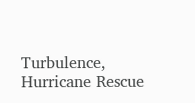Turbulence, Hurricane Rescue